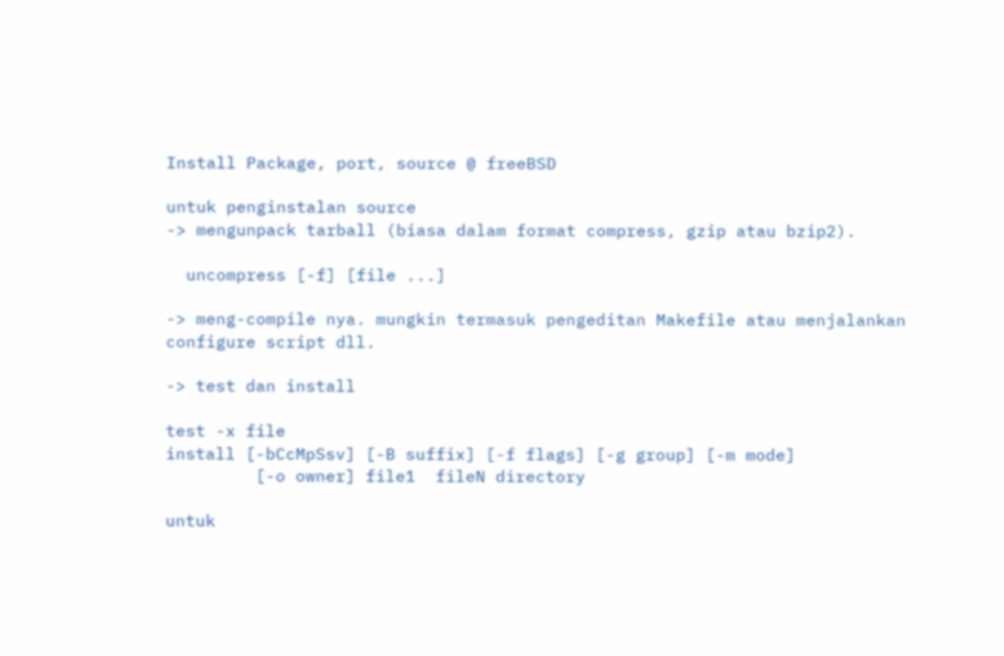Install Package, port, source @ freeBSD

untuk penginstalan source
-> mengunpack tarball (biasa dalam format compress, gzip atau bzip2).

  uncompress [-f] [file ...]

-> meng-compile nya. mungkin termasuk pengeditan Makefile atau menjalankan configure script dll.

-> test dan install

test -x file
install [-bCcMpSsv] [-B suffix] [-f flags] [-g group] [-m mode]
         [-o owner] file1  fileN directory

untuk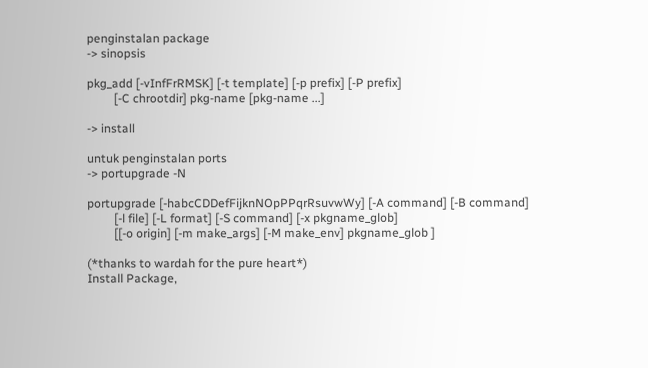penginstalan package
-> sinopsis

pkg_add [-vInfFrRMSK] [-t template] [-p prefix] [-P prefix]
         [-C chrootdir] pkg-name [pkg-name ...]

-> install

untuk penginstalan ports
-> portupgrade -N

portupgrade [-habcCDDefFijknNOpPPqrRsuvwWy] [-A command] [-B command]
         [-l file] [-L format] [-S command] [-x pkgname_glob]
         [[-o origin] [-m make_args] [-M make_env] pkgname_glob ]

(*thanks to wardah for the pure heart*)
Install Package,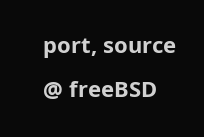port, source @ freeBSD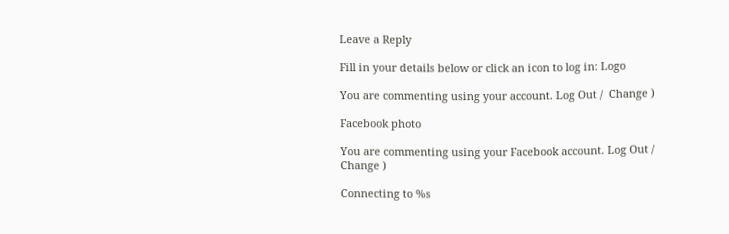Leave a Reply

Fill in your details below or click an icon to log in: Logo

You are commenting using your account. Log Out /  Change )

Facebook photo

You are commenting using your Facebook account. Log Out /  Change )

Connecting to %s